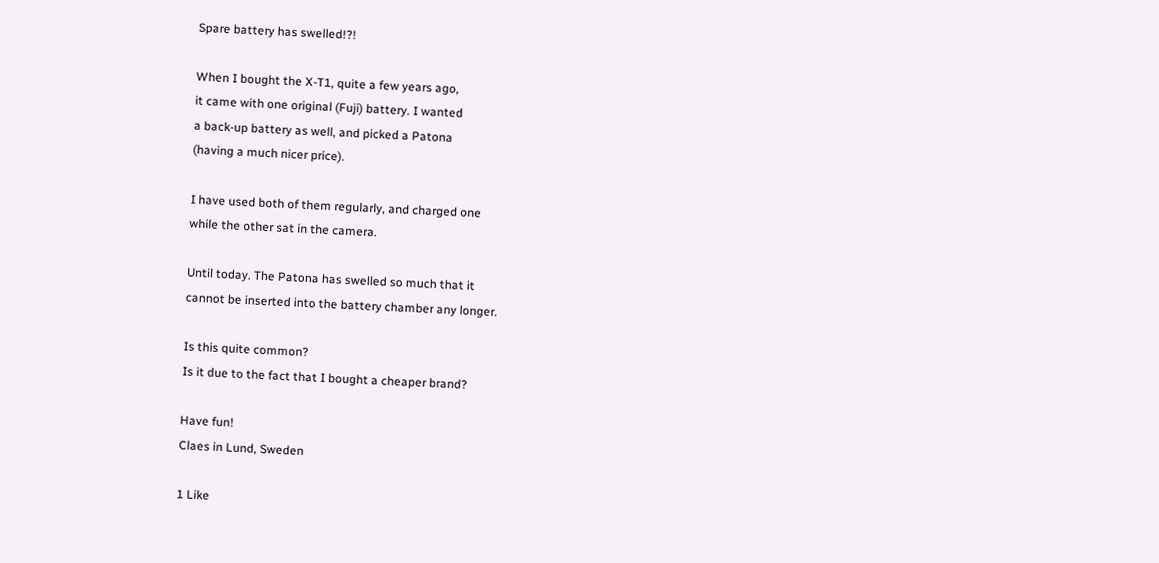Spare battery has swelled!?!

When I bought the X-T1, quite a few years ago,
it came with one original (Fuji) battery. I wanted
a back-up battery as well, and picked a Patona
(having a much nicer price).

I have used both of them regularly, and charged one
while the other sat in the camera.

Until today. The Patona has swelled so much that it
cannot be inserted into the battery chamber any longer.

Is this quite common?
Is it due to the fact that I bought a cheaper brand?

Have fun!
Claes in Lund, Sweden

1 Like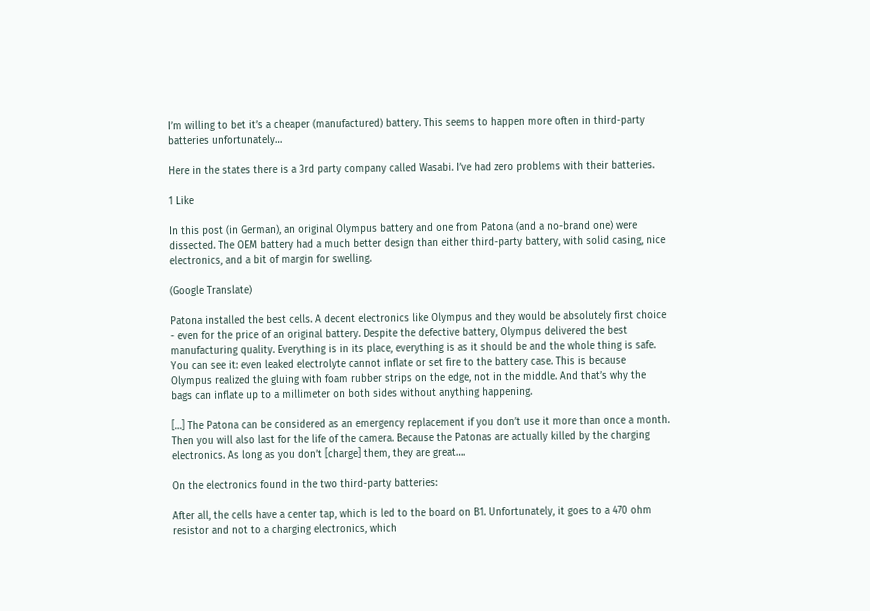I’m willing to bet it’s a cheaper (manufactured) battery. This seems to happen more often in third-party batteries unfortunately…

Here in the states there is a 3rd party company called Wasabi. I’ve had zero problems with their batteries.

1 Like

In this post (in German), an original Olympus battery and one from Patona (and a no-brand one) were dissected. The OEM battery had a much better design than either third-party battery, with solid casing, nice electronics, and a bit of margin for swelling.

(Google Translate)

Patona installed the best cells. A decent electronics like Olympus and they would be absolutely first choice - even for the price of an original battery. Despite the defective battery, Olympus delivered the best manufacturing quality. Everything is in its place, everything is as it should be and the whole thing is safe. You can see it: even leaked electrolyte cannot inflate or set fire to the battery case. This is because Olympus realized the gluing with foam rubber strips on the edge, not in the middle. And that’s why the bags can inflate up to a millimeter on both sides without anything happening.

[…] The Patona can be considered as an emergency replacement if you don’t use it more than once a month. Then you will also last for the life of the camera. Because the Patonas are actually killed by the charging electronics. As long as you don’t [charge] them, they are great….

On the electronics found in the two third-party batteries:

After all, the cells have a center tap, which is led to the board on B1. Unfortunately, it goes to a 470 ohm resistor and not to a charging electronics, which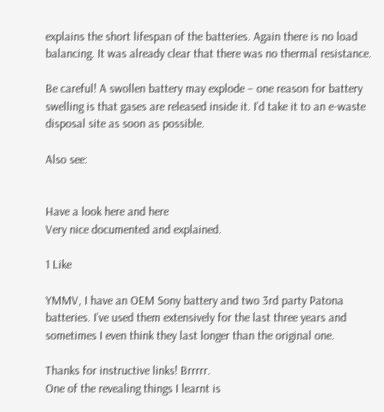explains the short lifespan of the batteries. Again there is no load balancing. It was already clear that there was no thermal resistance.

Be careful! A swollen battery may explode – one reason for battery swelling is that gases are released inside it. I’d take it to an e-waste disposal site as soon as possible.

Also see:


Have a look here and here
Very nice documented and explained.

1 Like

YMMV, I have an OEM Sony battery and two 3rd party Patona batteries. I’ve used them extensively for the last three years and sometimes I even think they last longer than the original one.

Thanks for instructive links! Brrrrr.
One of the revealing things I learnt is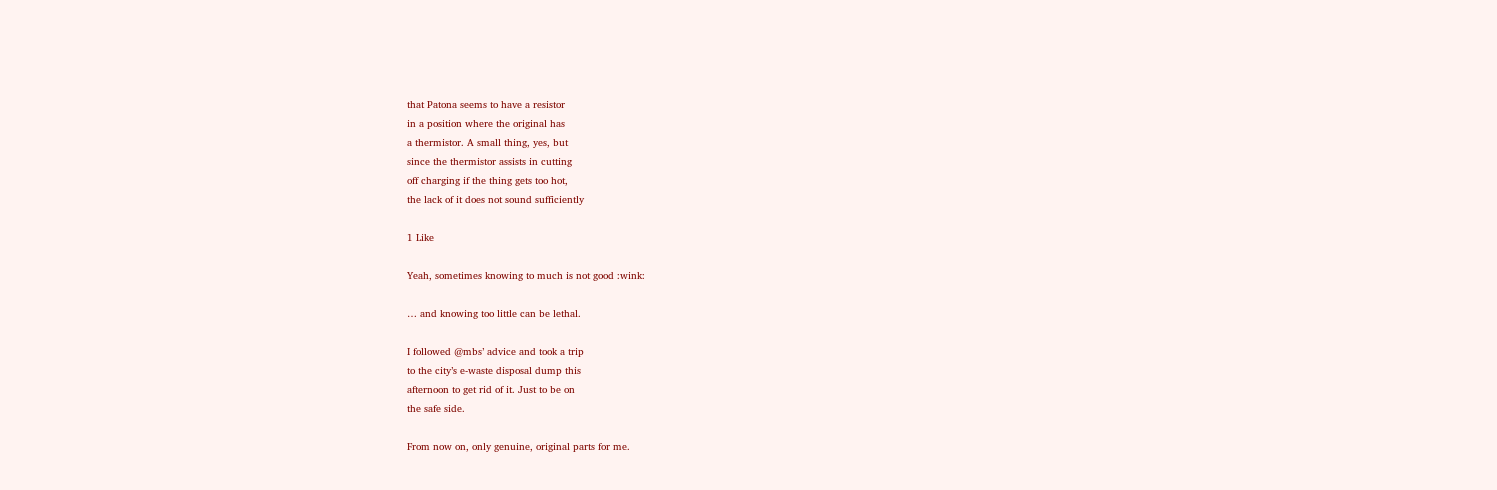that Patona seems to have a resistor
in a position where the original has
a thermistor. A small thing, yes, but
since the thermistor assists in cutting
off charging if the thing gets too hot,
the lack of it does not sound sufficiently

1 Like

Yeah, sometimes knowing to much is not good :wink:

… and knowing too little can be lethal.

I followed @mbs’ advice and took a trip
to the city’s e-waste disposal dump this
afternoon to get rid of it. Just to be on
the safe side.

From now on, only genuine, original parts for me.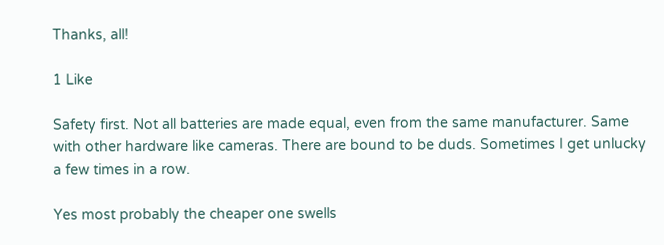Thanks, all!

1 Like

Safety first. Not all batteries are made equal, even from the same manufacturer. Same with other hardware like cameras. There are bound to be duds. Sometimes I get unlucky a few times in a row.

Yes most probably the cheaper one swells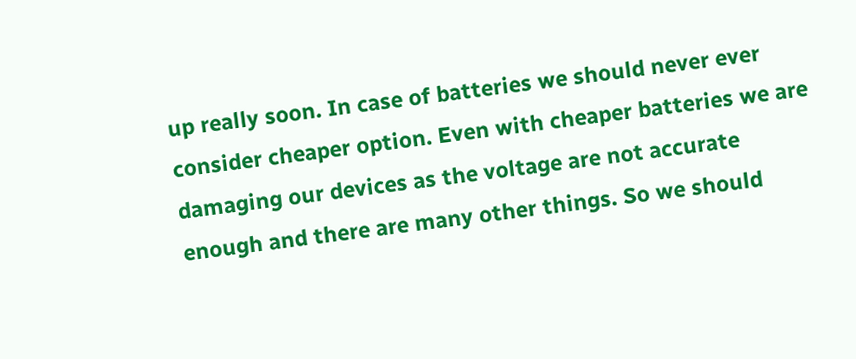up really soon. In case of batteries we should never ever consider cheaper option. Even with cheaper batteries we are damaging our devices as the voltage are not accurate enough and there are many other things. So we should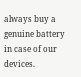always buy a genuine battery in case of our devices.